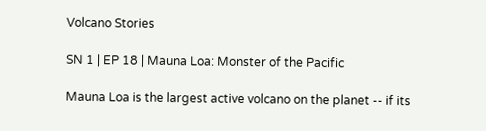Volcano Stories

SN 1 | EP 18 | Mauna Loa: Monster of the Pacific

Mauna Loa is the largest active volcano on the planet -- if its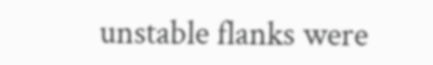unstable flanks were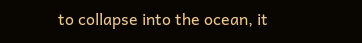to collapse into the ocean, it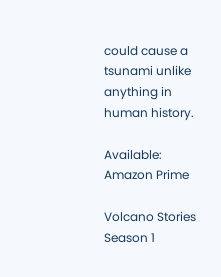could cause a tsunami unlike anything in human history.

Available: Amazon Prime

Volcano Stories
Season 1